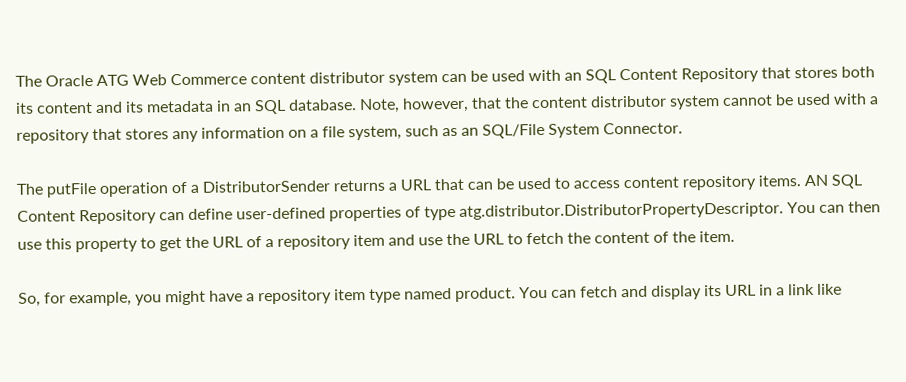The Oracle ATG Web Commerce content distributor system can be used with an SQL Content Repository that stores both its content and its metadata in an SQL database. Note, however, that the content distributor system cannot be used with a repository that stores any information on a file system, such as an SQL/File System Connector.

The putFile operation of a DistributorSender returns a URL that can be used to access content repository items. AN SQL Content Repository can define user-defined properties of type atg.distributor.DistributorPropertyDescriptor. You can then use this property to get the URL of a repository item and use the URL to fetch the content of the item.

So, for example, you might have a repository item type named product. You can fetch and display its URL in a link like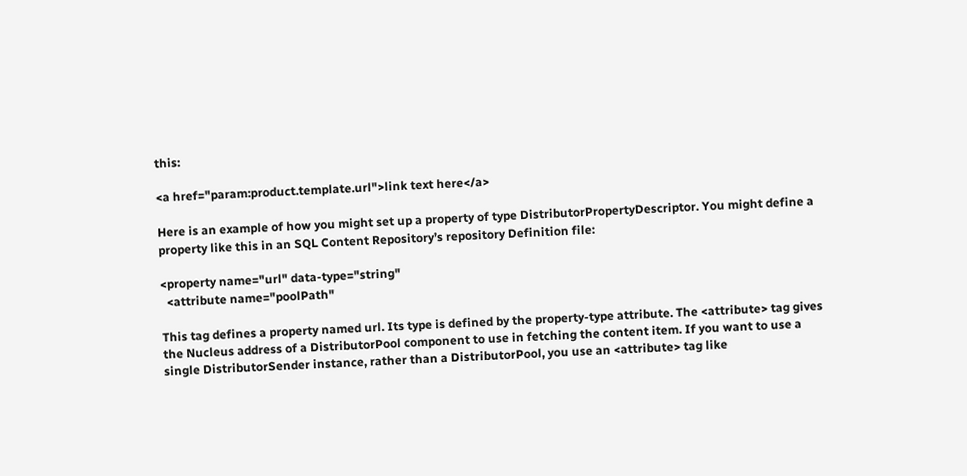this:

<a href="param:product.template.url">link text here</a>

Here is an example of how you might set up a property of type DistributorPropertyDescriptor. You might define a property like this in an SQL Content Repository’s repository Definition file:

<property name="url" data-type="string"
  <attribute name="poolPath"

This tag defines a property named url. Its type is defined by the property-type attribute. The <attribute> tag gives the Nucleus address of a DistributorPool component to use in fetching the content item. If you want to use a single DistributorSender instance, rather than a DistributorPool, you use an <attribute> tag like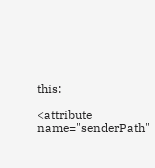this:

<attribute name="senderPath"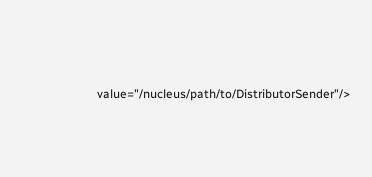value="/nucleus/path/to/DistributorSender"/>